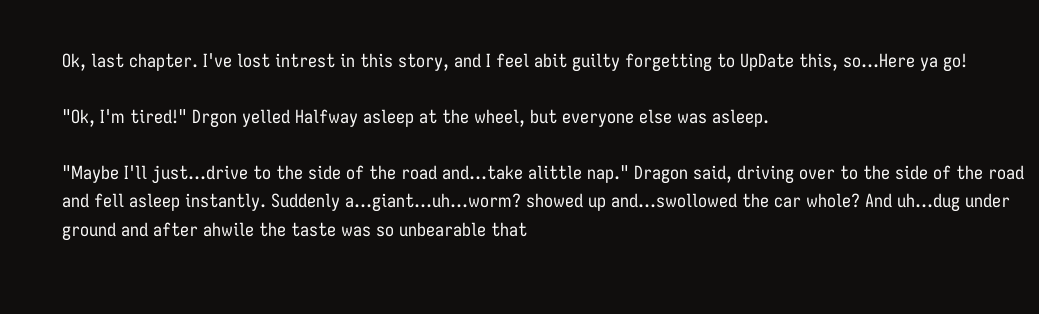Ok, last chapter. I've lost intrest in this story, and I feel abit guilty forgetting to UpDate this, so...Here ya go!

"Ok, I'm tired!" Drgon yelled Halfway asleep at the wheel, but everyone else was asleep.

"Maybe I'll just...drive to the side of the road and...take alittle nap." Dragon said, driving over to the side of the road and fell asleep instantly. Suddenly a...giant...uh...worm? showed up and...swollowed the car whole? And uh...dug under ground and after ahwile the taste was so unbearable that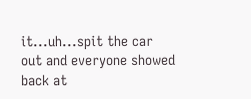it...uh...spit the car out and everyone showed back at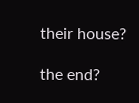their house?

the end?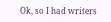Ok, so I had writers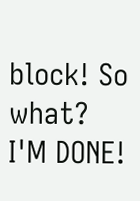block! So what? I'M DONE!